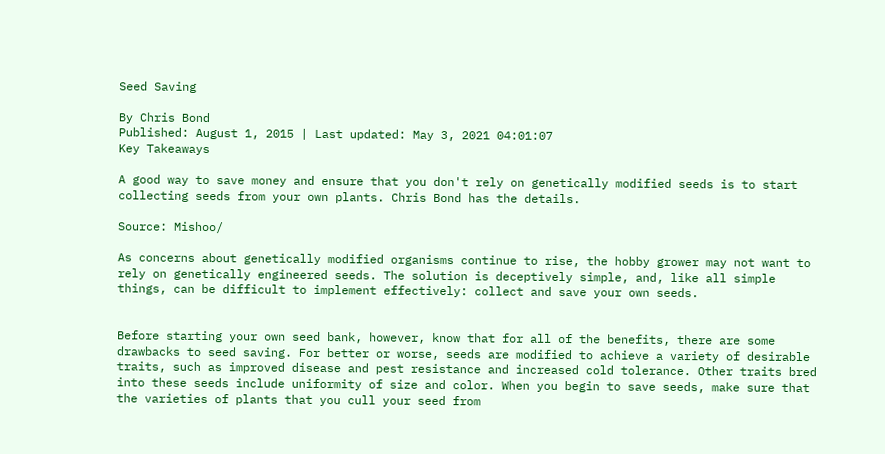Seed Saving

By Chris Bond
Published: August 1, 2015 | Last updated: May 3, 2021 04:01:07
Key Takeaways

A good way to save money and ensure that you don't rely on genetically modified seeds is to start collecting seeds from your own plants. Chris Bond has the details.

Source: Mishoo/

As concerns about genetically modified organisms continue to rise, the hobby grower may not want to rely on genetically engineered seeds. The solution is deceptively simple, and, like all simple things, can be difficult to implement effectively: collect and save your own seeds.


Before starting your own seed bank, however, know that for all of the benefits, there are some drawbacks to seed saving. For better or worse, seeds are modified to achieve a variety of desirable traits, such as improved disease and pest resistance and increased cold tolerance. Other traits bred into these seeds include uniformity of size and color. When you begin to save seeds, make sure that the varieties of plants that you cull your seed from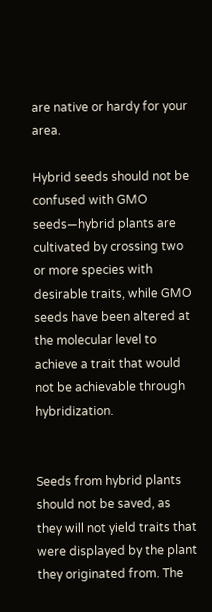are native or hardy for your area.

Hybrid seeds should not be confused with GMO seeds—hybrid plants are cultivated by crossing two or more species with desirable traits, while GMO seeds have been altered at the molecular level to achieve a trait that would not be achievable through hybridization.


Seeds from hybrid plants should not be saved, as they will not yield traits that were displayed by the plant they originated from. The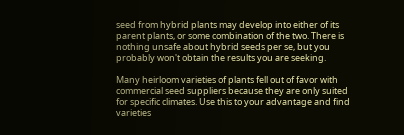seed from hybrid plants may develop into either of its parent plants, or some combination of the two. There is nothing unsafe about hybrid seeds per se, but you probably won't obtain the results you are seeking.

Many heirloom varieties of plants fell out of favor with commercial seed suppliers because they are only suited for specific climates. Use this to your advantage and find varieties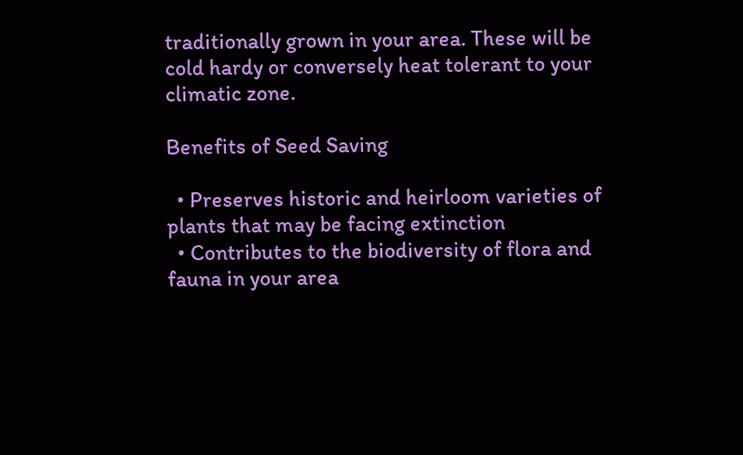traditionally grown in your area. These will be cold hardy or conversely heat tolerant to your climatic zone.

Benefits of Seed Saving

  • Preserves historic and heirloom varieties of plants that may be facing extinction
  • Contributes to the biodiversity of flora and fauna in your area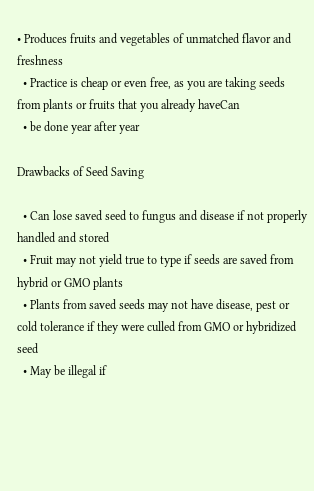• Produces fruits and vegetables of unmatched flavor and freshness
  • Practice is cheap or even free, as you are taking seeds from plants or fruits that you already haveCan
  • be done year after year

Drawbacks of Seed Saving

  • Can lose saved seed to fungus and disease if not properly handled and stored
  • Fruit may not yield true to type if seeds are saved from hybrid or GMO plants
  • Plants from saved seeds may not have disease, pest or cold tolerance if they were culled from GMO or hybridized seed
  • May be illegal if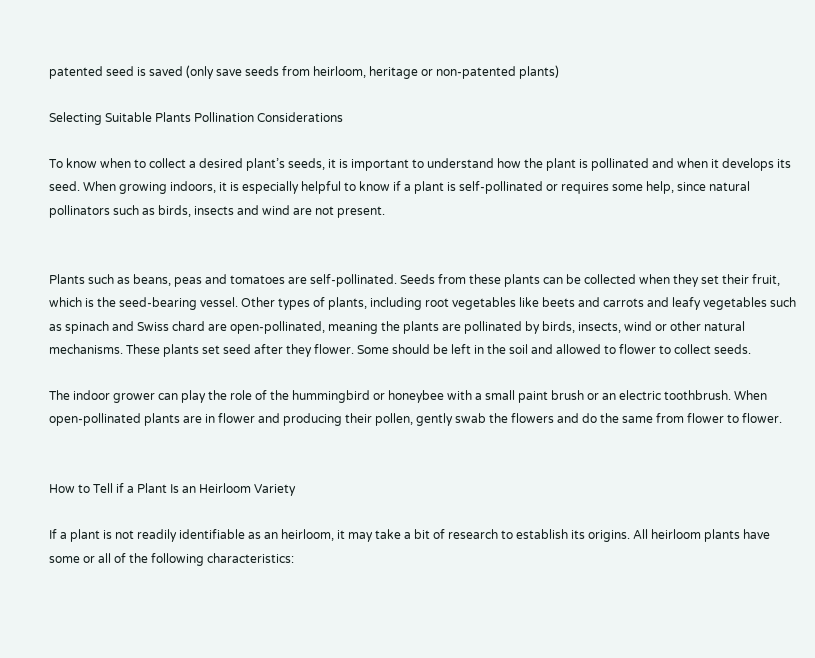patented seed is saved (only save seeds from heirloom, heritage or non-patented plants)

Selecting Suitable Plants Pollination Considerations

To know when to collect a desired plant’s seeds, it is important to understand how the plant is pollinated and when it develops its seed. When growing indoors, it is especially helpful to know if a plant is self-pollinated or requires some help, since natural pollinators such as birds, insects and wind are not present.


Plants such as beans, peas and tomatoes are self-pollinated. Seeds from these plants can be collected when they set their fruit, which is the seed-bearing vessel. Other types of plants, including root vegetables like beets and carrots and leafy vegetables such as spinach and Swiss chard are open-pollinated, meaning the plants are pollinated by birds, insects, wind or other natural mechanisms. These plants set seed after they flower. Some should be left in the soil and allowed to flower to collect seeds.

The indoor grower can play the role of the hummingbird or honeybee with a small paint brush or an electric toothbrush. When open-pollinated plants are in flower and producing their pollen, gently swab the flowers and do the same from flower to flower.


How to Tell if a Plant Is an Heirloom Variety

If a plant is not readily identifiable as an heirloom, it may take a bit of research to establish its origins. All heirloom plants have some or all of the following characteristics: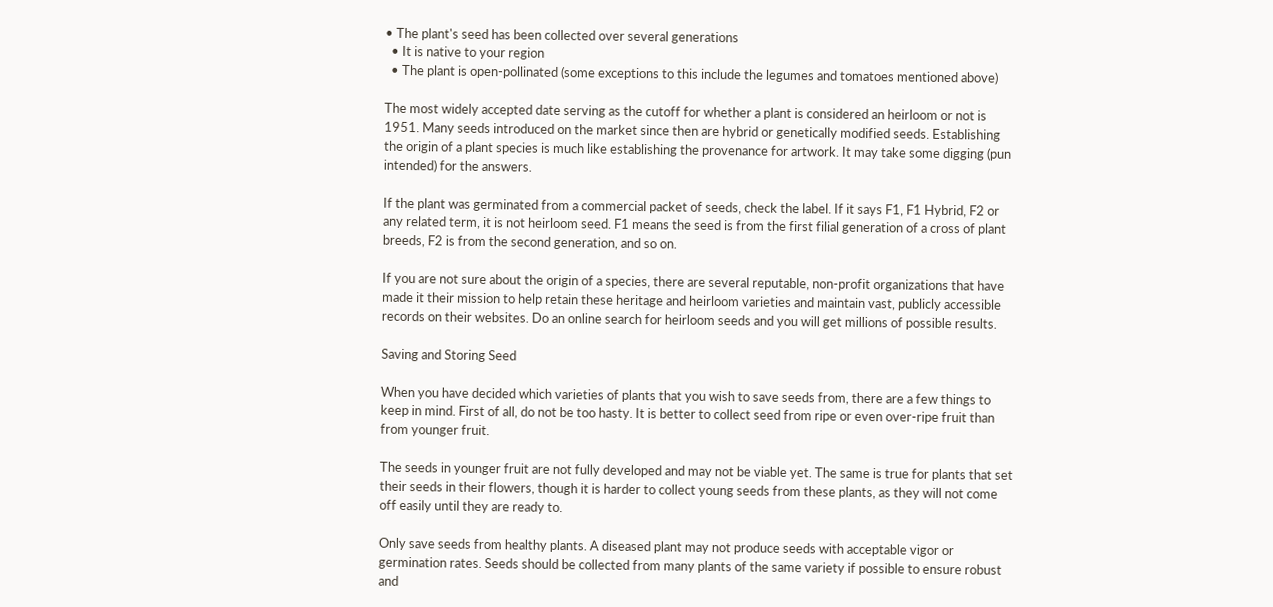• The plant's seed has been collected over several generations
  • It is native to your region
  • The plant is open-pollinated (some exceptions to this include the legumes and tomatoes mentioned above)

The most widely accepted date serving as the cutoff for whether a plant is considered an heirloom or not is 1951. Many seeds introduced on the market since then are hybrid or genetically modified seeds. Establishing the origin of a plant species is much like establishing the provenance for artwork. It may take some digging (pun intended) for the answers.

If the plant was germinated from a commercial packet of seeds, check the label. If it says F1, F1 Hybrid, F2 or any related term, it is not heirloom seed. F1 means the seed is from the first filial generation of a cross of plant breeds, F2 is from the second generation, and so on.

If you are not sure about the origin of a species, there are several reputable, non-profit organizations that have made it their mission to help retain these heritage and heirloom varieties and maintain vast, publicly accessible records on their websites. Do an online search for heirloom seeds and you will get millions of possible results.

Saving and Storing Seed

When you have decided which varieties of plants that you wish to save seeds from, there are a few things to keep in mind. First of all, do not be too hasty. It is better to collect seed from ripe or even over-ripe fruit than from younger fruit.

The seeds in younger fruit are not fully developed and may not be viable yet. The same is true for plants that set their seeds in their flowers, though it is harder to collect young seeds from these plants, as they will not come off easily until they are ready to.

Only save seeds from healthy plants. A diseased plant may not produce seeds with acceptable vigor or germination rates. Seeds should be collected from many plants of the same variety if possible to ensure robust and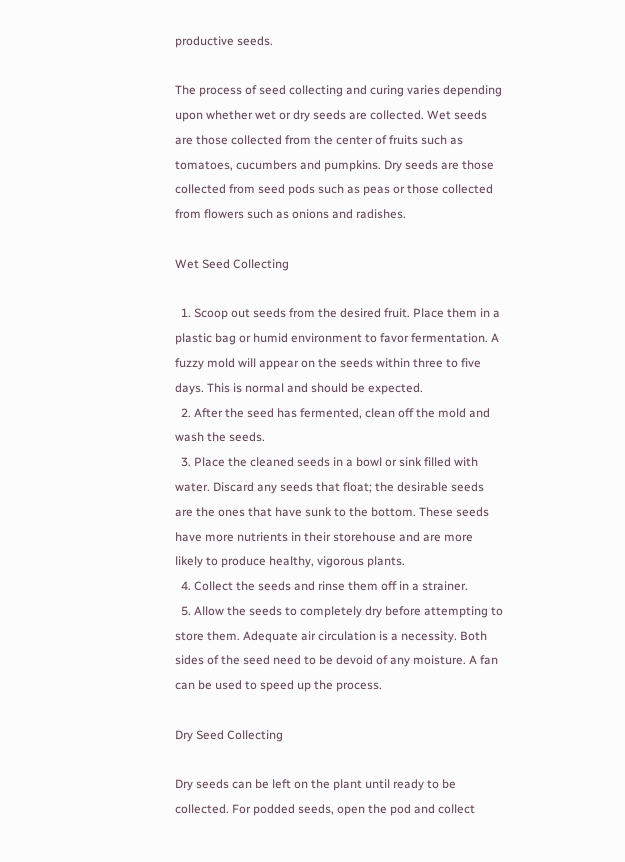productive seeds.

The process of seed collecting and curing varies depending upon whether wet or dry seeds are collected. Wet seeds are those collected from the center of fruits such as tomatoes, cucumbers and pumpkins. Dry seeds are those collected from seed pods such as peas or those collected from flowers such as onions and radishes.

Wet Seed Collecting

  1. Scoop out seeds from the desired fruit. Place them in a plastic bag or humid environment to favor fermentation. A fuzzy mold will appear on the seeds within three to five days. This is normal and should be expected.
  2. After the seed has fermented, clean off the mold and wash the seeds.
  3. Place the cleaned seeds in a bowl or sink filled with water. Discard any seeds that float; the desirable seeds are the ones that have sunk to the bottom. These seeds have more nutrients in their storehouse and are more likely to produce healthy, vigorous plants.
  4. Collect the seeds and rinse them off in a strainer.
  5. Allow the seeds to completely dry before attempting to store them. Adequate air circulation is a necessity. Both sides of the seed need to be devoid of any moisture. A fan can be used to speed up the process.

Dry Seed Collecting

Dry seeds can be left on the plant until ready to be collected. For podded seeds, open the pod and collect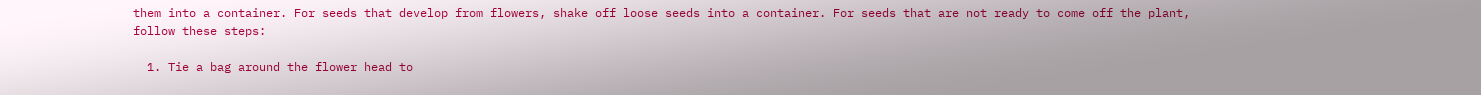them into a container. For seeds that develop from flowers, shake off loose seeds into a container. For seeds that are not ready to come off the plant, follow these steps:

  1. Tie a bag around the flower head to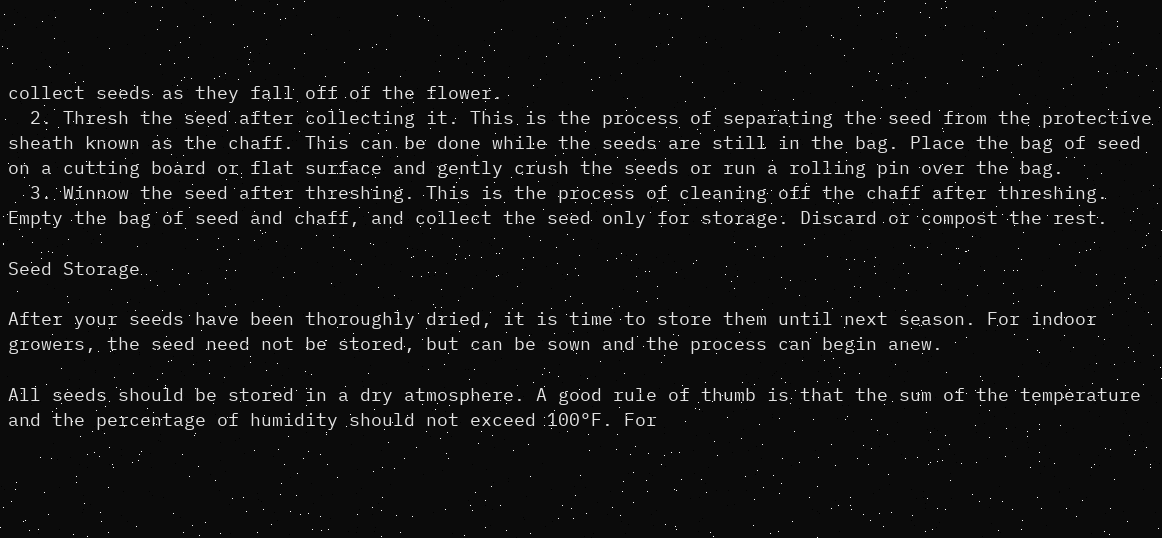collect seeds as they fall off of the flower.
  2. Thresh the seed after collecting it. This is the process of separating the seed from the protective sheath known as the chaff. This can be done while the seeds are still in the bag. Place the bag of seed on a cutting board or flat surface and gently crush the seeds or run a rolling pin over the bag.
  3. Winnow the seed after threshing. This is the process of cleaning off the chaff after threshing. Empty the bag of seed and chaff, and collect the seed only for storage. Discard or compost the rest.

Seed Storage

After your seeds have been thoroughly dried, it is time to store them until next season. For indoor growers, the seed need not be stored, but can be sown and the process can begin anew.

All seeds should be stored in a dry atmosphere. A good rule of thumb is that the sum of the temperature and the percentage of humidity should not exceed 100°F. For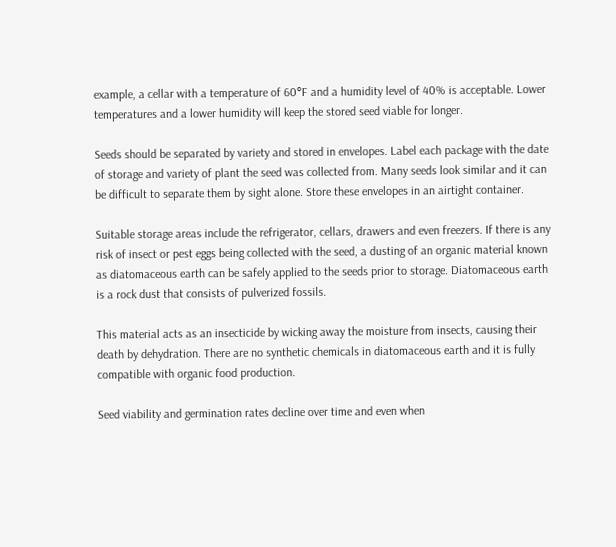example, a cellar with a temperature of 60°F and a humidity level of 40% is acceptable. Lower temperatures and a lower humidity will keep the stored seed viable for longer.

Seeds should be separated by variety and stored in envelopes. Label each package with the date of storage and variety of plant the seed was collected from. Many seeds look similar and it can be difficult to separate them by sight alone. Store these envelopes in an airtight container.

Suitable storage areas include the refrigerator, cellars, drawers and even freezers. If there is any risk of insect or pest eggs being collected with the seed, a dusting of an organic material known as diatomaceous earth can be safely applied to the seeds prior to storage. Diatomaceous earth is a rock dust that consists of pulverized fossils.

This material acts as an insecticide by wicking away the moisture from insects, causing their death by dehydration. There are no synthetic chemicals in diatomaceous earth and it is fully compatible with organic food production.

Seed viability and germination rates decline over time and even when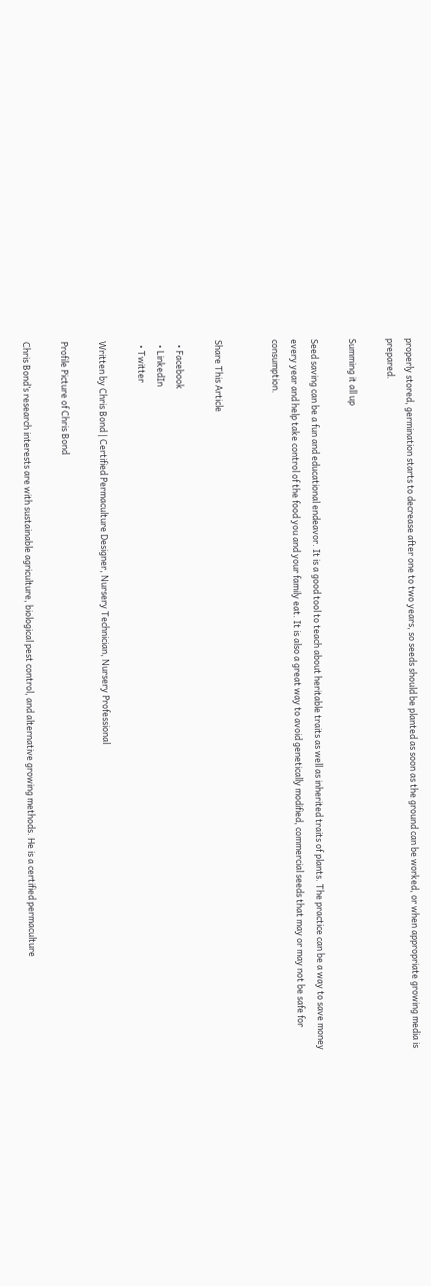properly stored, germination starts to decrease after one to two years, so seeds should be planted as soon as the ground can be worked, or when appropriate growing media is prepared.

Summing it all up

Seed saving can be a fun and educational endeavor. It is a good tool to teach about heritable traits as well as inherited traits of plants. The practice can be a way to save money every year and help take control of the food you and your family eat. It is also a great way to avoid genetically modified, commercial seeds that may or may not be safe for consumption.


Share This Article

  • Facebook
  • LinkedIn
  • Twitter

Written by Chris Bond | Certified Permaculture Designer, Nursery Technician, Nursery Professional

Profile Picture of Chris Bond

Chris Bond’s research interests are with sustainable agriculture, biological pest control, and alternative growing methods. He is a certified permaculture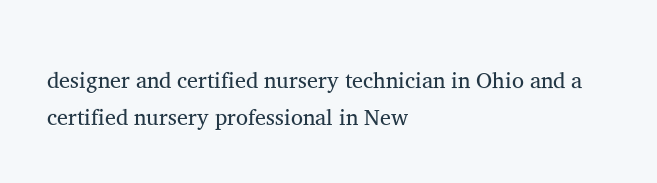designer and certified nursery technician in Ohio and a certified nursery professional in New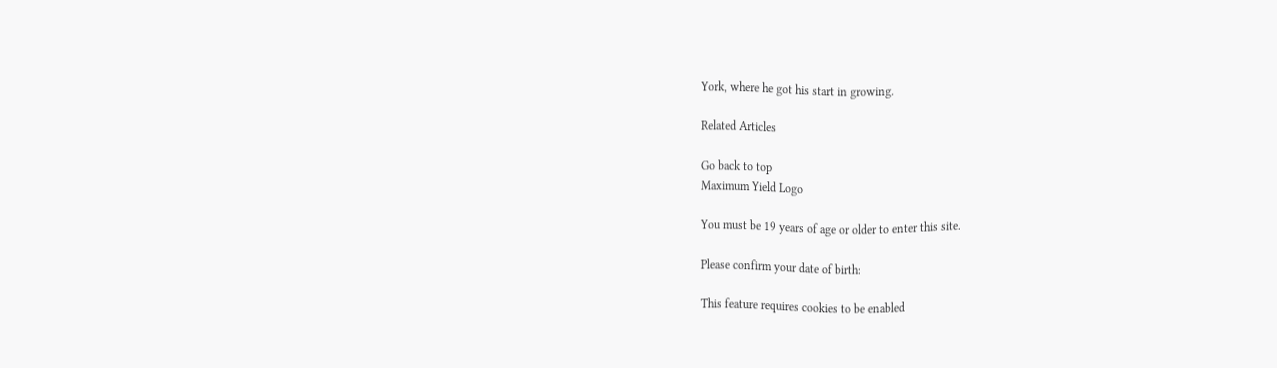York, where he got his start in growing.

Related Articles

Go back to top
Maximum Yield Logo

You must be 19 years of age or older to enter this site.

Please confirm your date of birth:

This feature requires cookies to be enabled